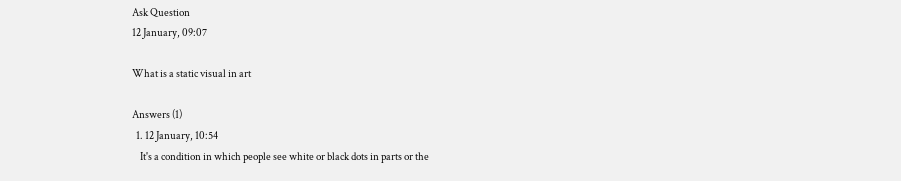Ask Question
12 January, 09:07

What is a static visual in art

Answers (1)
  1. 12 January, 10:54
    It's a condition in which people see white or black dots in parts or the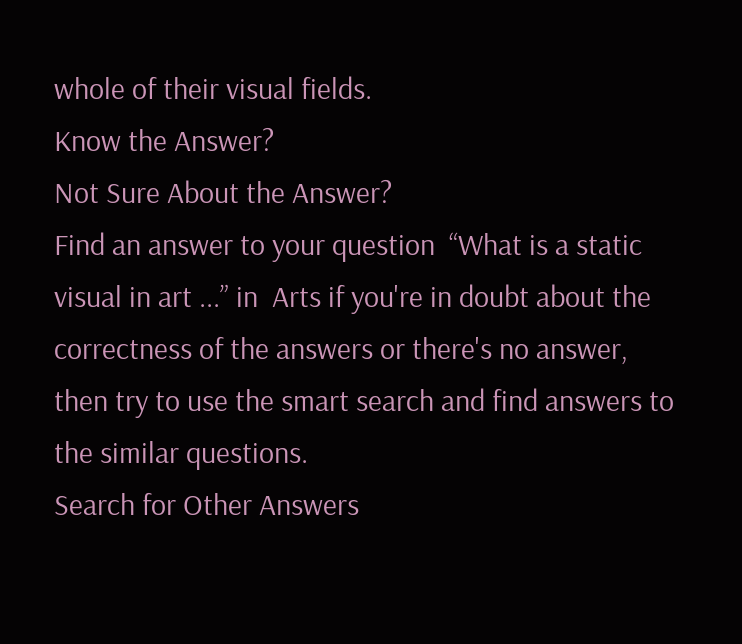whole of their visual fields.
Know the Answer?
Not Sure About the Answer?
Find an answer to your question  “What is a static visual in art ...” in  Arts if you're in doubt about the correctness of the answers or there's no answer, then try to use the smart search and find answers to the similar questions.
Search for Other Answers